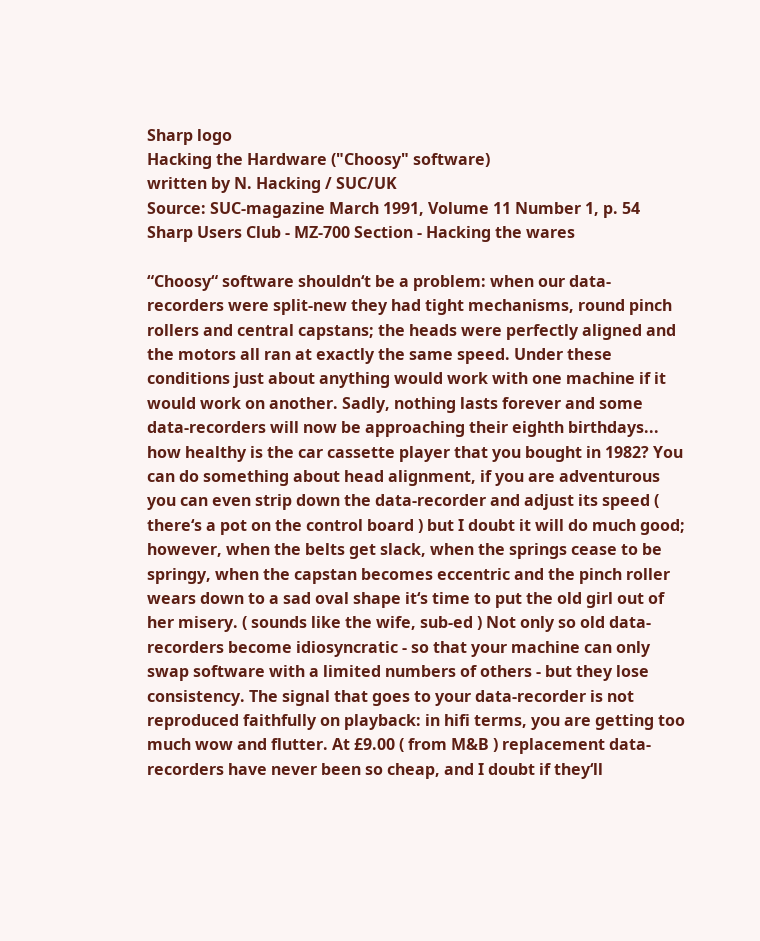Sharp logo
Hacking the Hardware ("Choosy" software)
written by N. Hacking / SUC/UK
Source: SUC-magazine March 1991, Volume 11 Number 1, p. 54
Sharp Users Club - MZ-700 Section - Hacking the wares

“Choosy“ software shouldn‘t be a problem: when our data-recorders were split-new they had tight mechanisms, round pinch rollers and central capstans; the heads were perfectly aligned and the motors all ran at exactly the same speed. Under these conditions just about anything would work with one machine if it would work on another. Sadly, nothing lasts forever and some data-recorders will now be approaching their eighth birthdays... how healthy is the car cassette player that you bought in 1982? You can do something about head alignment, if you are adventurous you can even strip down the data-recorder and adjust its speed ( there‘s a pot on the control board ) but I doubt it will do much good; however, when the belts get slack, when the springs cease to be springy, when the capstan becomes eccentric and the pinch roller wears down to a sad oval shape it‘s time to put the old girl out of her misery. ( sounds like the wife, sub-ed ) Not only so old data-recorders become idiosyncratic - so that your machine can only swap software with a limited numbers of others - but they lose consistency. The signal that goes to your data-recorder is not reproduced faithfully on playback: in hifi terms, you are getting too much wow and flutter. At £9.00 ( from M&B ) replacement data-recorders have never been so cheap, and I doubt if they‘ll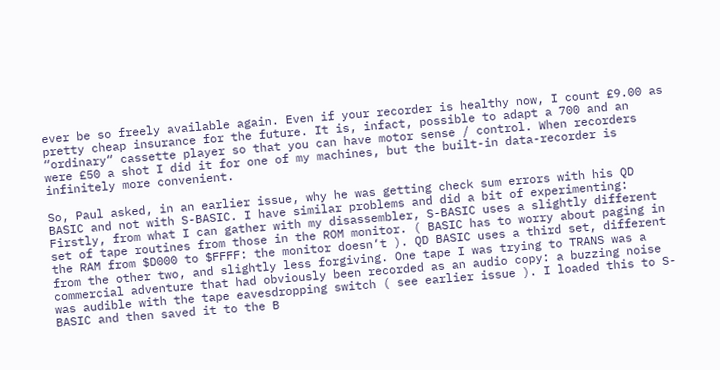ever be so freely available again. Even if your recorder is healthy now, I count £9.00 as pretty cheap insurance for the future. It is, infact, possible to adapt a 700 and an “ordinary“ cassette player so that you can have motor sense / control. When recorders were £50 a shot I did it for one of my machines, but the built-in data-recorder is infinitely more convenient.

So, Paul asked, in an earlier issue, why he was getting check sum errors with his QD BASIC and not with S-BASIC. I have similar problems and did a bit of experimenting: Firstly, from what I can gather with my disassembler, S-BASIC uses a slightly different set of tape routines from those in the ROM monitor. ( BASIC has to worry about paging in the RAM from $D000 to $FFFF: the monitor doesn‘t ). QD BASIC uses a third set, different from the other two, and slightly less forgiving. One tape I was trying to TRANS was a commercial adventure that had obviously been recorded as an audio copy: a buzzing noise was audible with the tape eavesdropping switch ( see earlier issue ). I loaded this to S-BASIC and then saved it to the B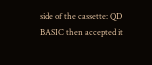side of the cassette: QD BASIC then accepted it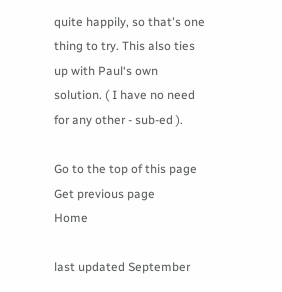quite happily, so that's one thing to try. This also ties up with Paul‘s own solution. ( I have no need for any other - sub-ed ).

Go to the top of this page      Get previous page      Home

last updated September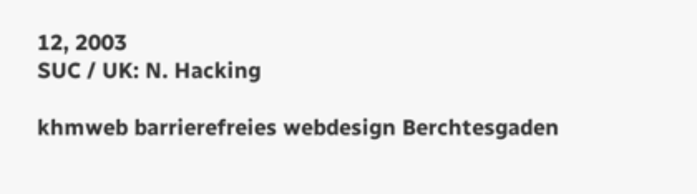12, 2003
SUC / UK: N. Hacking

khmweb barrierefreies webdesign Berchtesgaden